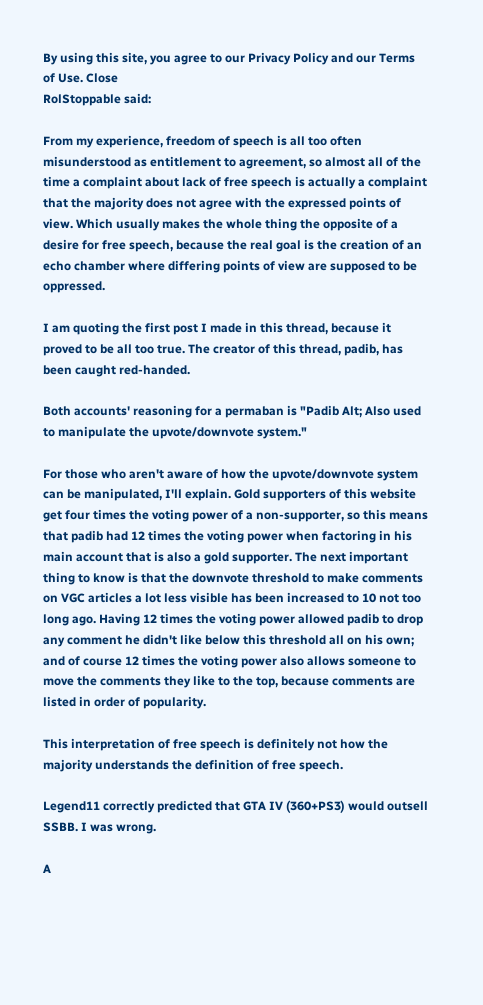By using this site, you agree to our Privacy Policy and our Terms of Use. Close
RolStoppable said:

From my experience, freedom of speech is all too often misunderstood as entitlement to agreement, so almost all of the time a complaint about lack of free speech is actually a complaint that the majority does not agree with the expressed points of view. Which usually makes the whole thing the opposite of a desire for free speech, because the real goal is the creation of an echo chamber where differing points of view are supposed to be oppressed.

I am quoting the first post I made in this thread, because it proved to be all too true. The creator of this thread, padib, has been caught red-handed.

Both accounts' reasoning for a permaban is "Padib Alt; Also used to manipulate the upvote/downvote system."

For those who aren't aware of how the upvote/downvote system can be manipulated, I'll explain. Gold supporters of this website get four times the voting power of a non-supporter, so this means that padib had 12 times the voting power when factoring in his main account that is also a gold supporter. The next important thing to know is that the downvote threshold to make comments on VGC articles a lot less visible has been increased to 10 not too long ago. Having 12 times the voting power allowed padib to drop any comment he didn't like below this threshold all on his own; and of course 12 times the voting power also allows someone to move the comments they like to the top, because comments are listed in order of popularity.

This interpretation of free speech is definitely not how the majority understands the definition of free speech.

Legend11 correctly predicted that GTA IV (360+PS3) would outsell SSBB. I was wrong.

A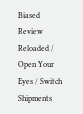Biased Review Reloaded / Open Your Eyes / Switch Shipments